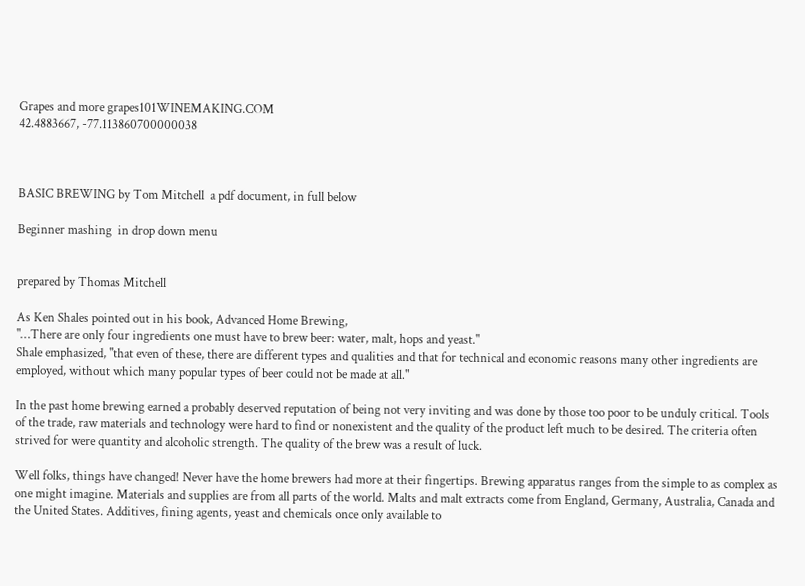Grapes and more grapes101WINEMAKING.COM
42.4883667, -77.113860700000038



BASIC BREWING by Tom Mitchell  a pdf document, in full below

Beginner mashing  in drop down menu


prepared by Thomas Mitchell

As Ken Shales pointed out in his book, Advanced Home Brewing,
"…There are only four ingredients one must have to brew beer: water, malt, hops and yeast."
Shale emphasized, "that even of these, there are different types and qualities and that for technical and economic reasons many other ingredients are employed, without which many popular types of beer could not be made at all."

In the past home brewing earned a probably deserved reputation of being not very inviting and was done by those too poor to be unduly critical. Tools of the trade, raw materials and technology were hard to find or nonexistent and the quality of the product left much to be desired. The criteria often strived for were quantity and alcoholic strength. The quality of the brew was a result of luck.

Well folks, things have changed! Never have the home brewers had more at their fingertips. Brewing apparatus ranges from the simple to as complex as one might imagine. Materials and supplies are from all parts of the world. Malts and malt extracts come from England, Germany, Australia, Canada and the United States. Additives, fining agents, yeast and chemicals once only available to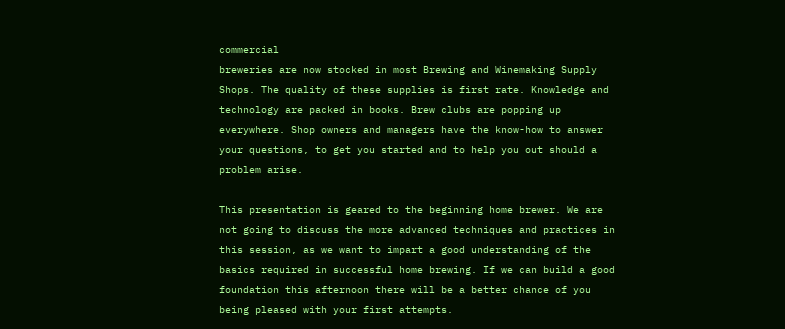commercial
breweries are now stocked in most Brewing and Winemaking Supply Shops. The quality of these supplies is first rate. Knowledge and technology are packed in books. Brew clubs are popping up everywhere. Shop owners and managers have the know-how to answer your questions, to get you started and to help you out should a problem arise.

This presentation is geared to the beginning home brewer. We are not going to discuss the more advanced techniques and practices in this session, as we want to impart a good understanding of the basics required in successful home brewing. If we can build a good foundation this afternoon there will be a better chance of you being pleased with your first attempts.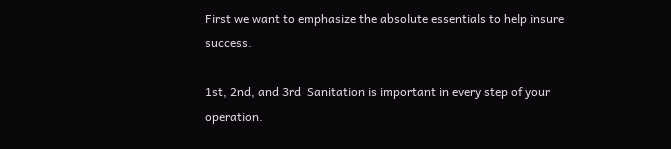First we want to emphasize the absolute essentials to help insure success.

1st, 2nd, and 3rd  Sanitation is important in every step of your operation.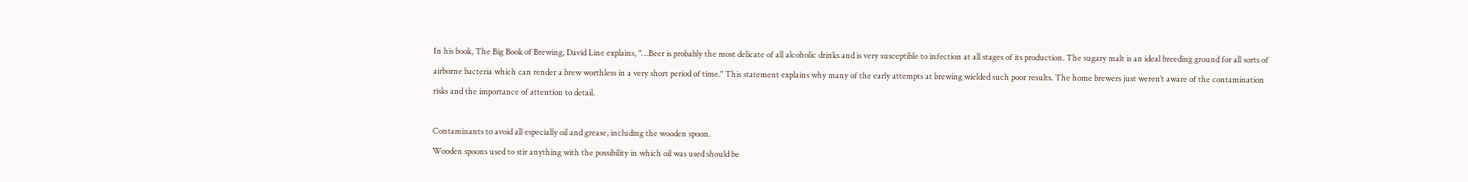In his book, The Big Book of Brewing, David Line explains, "…Beer is probably the most delicate of all alcoholic drinks and is very susceptible to infection at all stages of its production. The sugary malt is an ideal breeding ground for all sorts of airborne bacteria which can render a brew worthless in a very short period of time." This statement explains why many of the early attempts at brewing wielded such poor results. The home brewers just weren’t aware of the contamination risks and the importance of attention to detail.

Contaminants to avoid all especially oil and grease, including the wooden spoon.
Wooden spoons used to stir anything with the possibility in which oil was used should be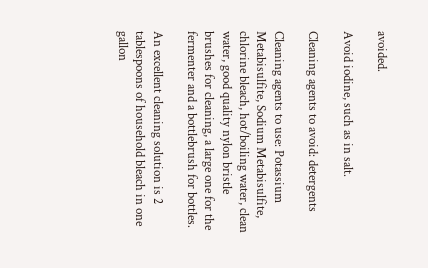avoided.

Avoid iodine, such as in salt.

Cleaning agents to avoid: detergents

Cleaning agents to use: Potassium Metabisulfite, Sodium Metabisulfite, chlorine bleach, hot/boiling water, clean water, good quality nylon bristle brushes for cleaning, a large one for the fermenter and a bottlebrush for bottles.

An excellent cleaning solution is 2 tablespoons of household bleach in one gallon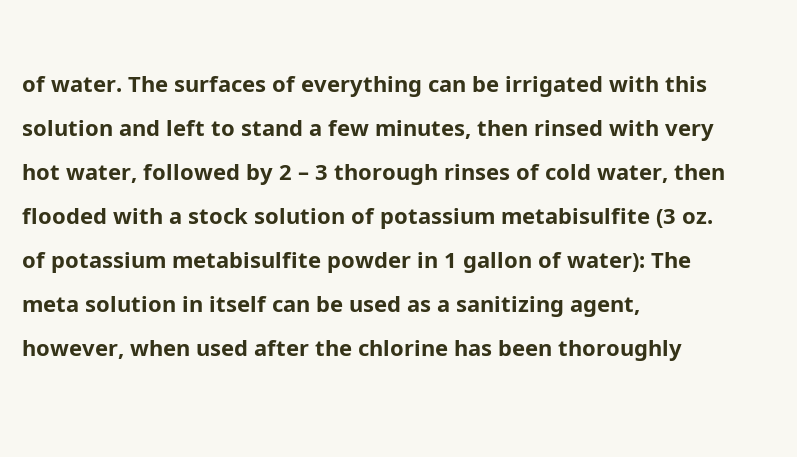of water. The surfaces of everything can be irrigated with this solution and left to stand a few minutes, then rinsed with very hot water, followed by 2 – 3 thorough rinses of cold water, then flooded with a stock solution of potassium metabisulfite (3 oz. of potassium metabisulfite powder in 1 gallon of water): The meta solution in itself can be used as a sanitizing agent, however, when used after the chlorine has been thoroughly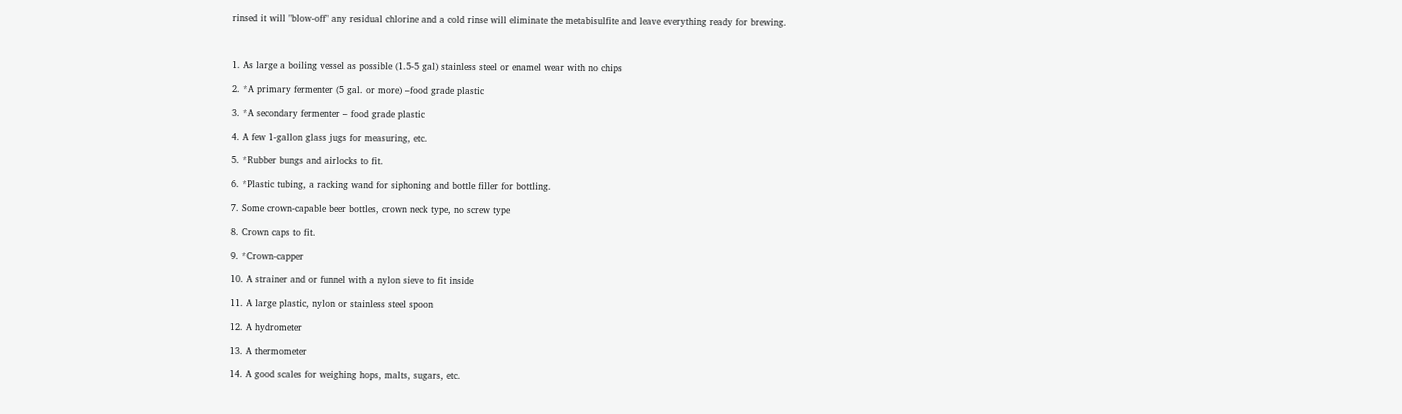rinsed it will "blow-off" any residual chlorine and a cold rinse will eliminate the metabisulfite and leave everything ready for brewing.



1. As large a boiling vessel as possible (1.5-5 gal) stainless steel or enamel wear with no chips

2. *A primary fermenter (5 gal. or more) –food grade plastic

3. *A secondary fermenter – food grade plastic

4. A few 1-gallon glass jugs for measuring, etc.

5. *Rubber bungs and airlocks to fit.

6. *Plastic tubing, a racking wand for siphoning and bottle filler for bottling.

7. Some crown-capable beer bottles, crown neck type, no screw type

8. Crown caps to fit.

9. *Crown-capper

10. A strainer and or funnel with a nylon sieve to fit inside

11. A large plastic, nylon or stainless steel spoon

12. A hydrometer

13. A thermometer

14. A good scales for weighing hops, malts, sugars, etc.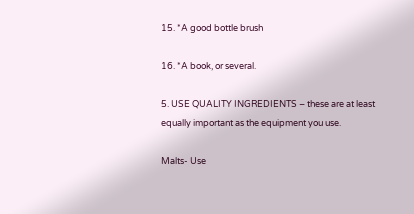15. *A good bottle brush

16. *A book, or several.

5. USE QUALITY INGREDIENTS – these are at least equally important as the equipment you use.

Malts- Use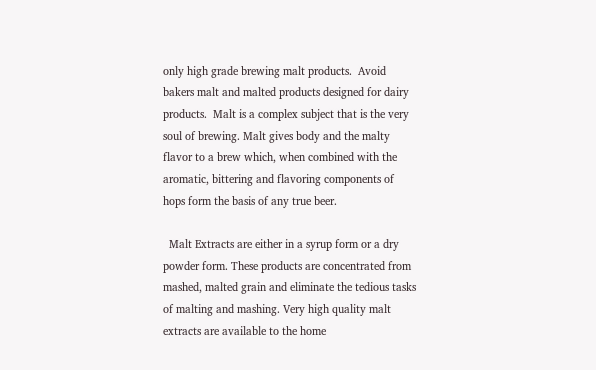only high grade brewing malt products.  Avoid bakers malt and malted products designed for dairy products.  Malt is a complex subject that is the very soul of brewing. Malt gives body and the malty flavor to a brew which, when combined with the aromatic, bittering and flavoring components of hops form the basis of any true beer.

  Malt Extracts are either in a syrup form or a dry powder form. These products are concentrated from mashed, malted grain and eliminate the tedious tasks of malting and mashing. Very high quality malt extracts are available to the home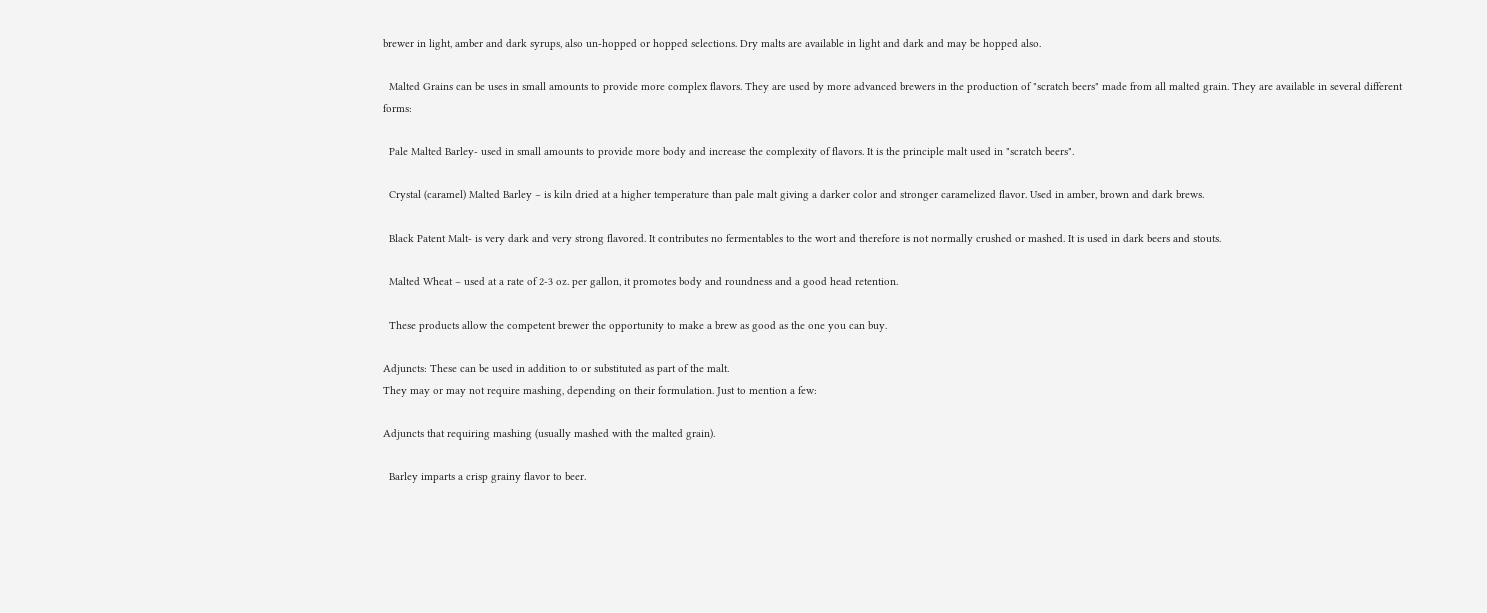brewer in light, amber and dark syrups, also un-hopped or hopped selections. Dry malts are available in light and dark and may be hopped also.

  Malted Grains can be uses in small amounts to provide more complex flavors. They are used by more advanced brewers in the production of "scratch beers" made from all malted grain. They are available in several different forms:

  Pale Malted Barley- used in small amounts to provide more body and increase the complexity of flavors. It is the principle malt used in "scratch beers".

  Crystal (caramel) Malted Barley – is kiln dried at a higher temperature than pale malt giving a darker color and stronger caramelized flavor. Used in amber, brown and dark brews.

  Black Patent Malt- is very dark and very strong flavored. It contributes no fermentables to the wort and therefore is not normally crushed or mashed. It is used in dark beers and stouts.

  Malted Wheat – used at a rate of 2-3 oz. per gallon, it promotes body and roundness and a good head retention.

  These products allow the competent brewer the opportunity to make a brew as good as the one you can buy.

Adjuncts: These can be used in addition to or substituted as part of the malt.
They may or may not require mashing, depending on their formulation. Just to mention a few:

Adjuncts that requiring mashing (usually mashed with the malted grain).

  Barley imparts a crisp grainy flavor to beer.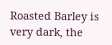Roasted Barley is very dark, the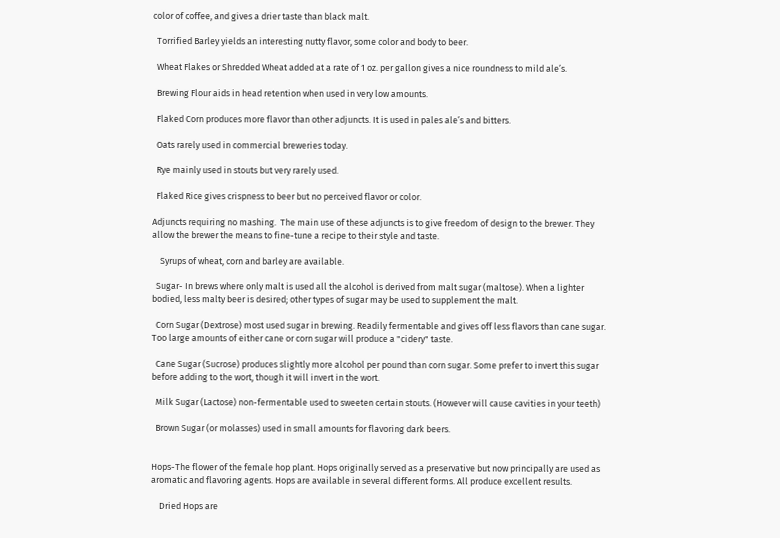color of coffee, and gives a drier taste than black malt.

  Torrified Barley yields an interesting nutty flavor, some color and body to beer.

  Wheat Flakes or Shredded Wheat added at a rate of 1 oz. per gallon gives a nice roundness to mild ale’s.

  Brewing Flour aids in head retention when used in very low amounts.

  Flaked Corn produces more flavor than other adjuncts. It is used in pales ale’s and bitters.

  Oats rarely used in commercial breweries today.

  Rye mainly used in stouts but very rarely used.

  Flaked Rice gives crispness to beer but no perceived flavor or color.

Adjuncts requiring no mashing.  The main use of these adjuncts is to give freedom of design to the brewer. They allow the brewer the means to fine-tune a recipe to their style and taste.

    Syrups of wheat, corn and barley are available.

  Sugar- In brews where only malt is used all the alcohol is derived from malt sugar (maltose). When a lighter bodied, less malty beer is desired; other types of sugar may be used to supplement the malt.

  Corn Sugar (Dextrose) most used sugar in brewing. Readily fermentable and gives off less flavors than cane sugar. Too large amounts of either cane or corn sugar will produce a "cidery" taste.

  Cane Sugar (Sucrose) produces slightly more alcohol per pound than corn sugar. Some prefer to invert this sugar before adding to the wort, though it will invert in the wort.

  Milk Sugar (Lactose) non-fermentable used to sweeten certain stouts. (However will cause cavities in your teeth)

  Brown Sugar (or molasses) used in small amounts for flavoring dark beers.


Hops-The flower of the female hop plant. Hops originally served as a preservative but now principally are used as aromatic and flavoring agents. Hops are available in several different forms. All produce excellent results.

    Dried Hops are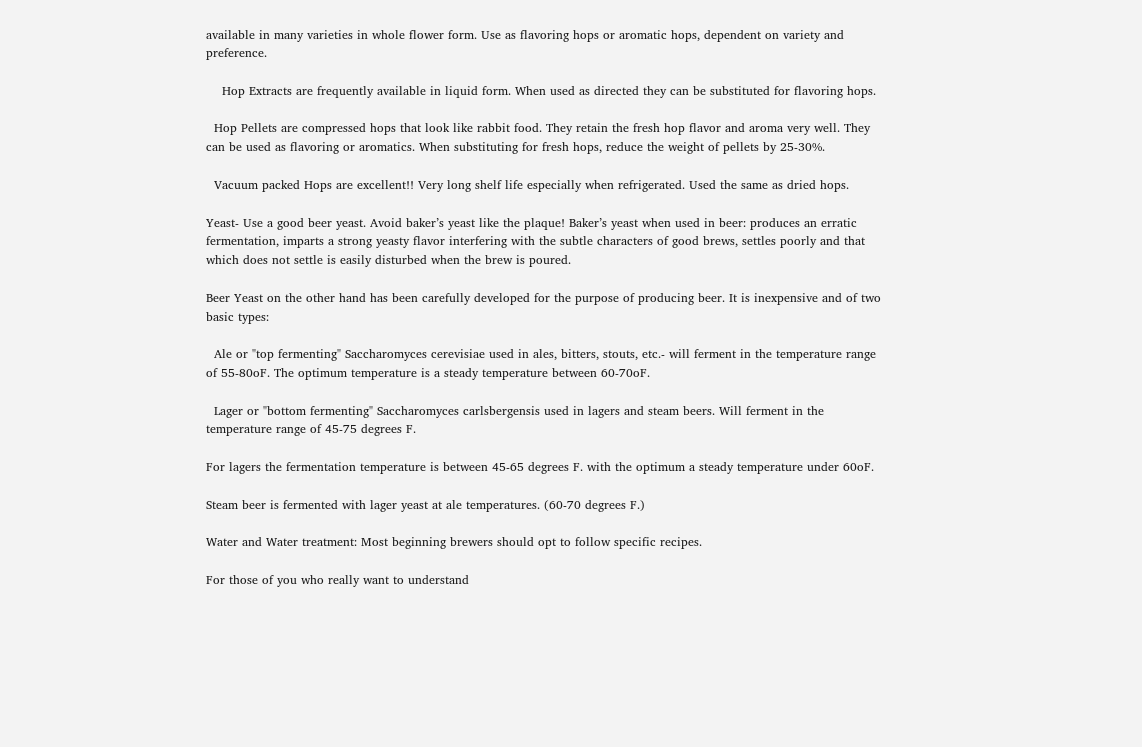available in many varieties in whole flower form. Use as flavoring hops or aromatic hops, dependent on variety and preference.

    Hop Extracts are frequently available in liquid form. When used as directed they can be substituted for flavoring hops.

  Hop Pellets are compressed hops that look like rabbit food. They retain the fresh hop flavor and aroma very well. They can be used as flavoring or aromatics. When substituting for fresh hops, reduce the weight of pellets by 25-30%.

  Vacuum packed Hops are excellent!! Very long shelf life especially when refrigerated. Used the same as dried hops.

Yeast- Use a good beer yeast. Avoid baker’s yeast like the plaque! Baker’s yeast when used in beer: produces an erratic fermentation, imparts a strong yeasty flavor interfering with the subtle characters of good brews, settles poorly and that which does not settle is easily disturbed when the brew is poured.

Beer Yeast on the other hand has been carefully developed for the purpose of producing beer. It is inexpensive and of two basic types:

  Ale or "top fermenting" Saccharomyces cerevisiae used in ales, bitters, stouts, etc.- will ferment in the temperature range of 55-80oF. The optimum temperature is a steady temperature between 60-70oF.

  Lager or "bottom fermenting" Saccharomyces carlsbergensis used in lagers and steam beers. Will ferment in the temperature range of 45-75 degrees F.

For lagers the fermentation temperature is between 45-65 degrees F. with the optimum a steady temperature under 60oF.

Steam beer is fermented with lager yeast at ale temperatures. (60-70 degrees F.)

Water and Water treatment: Most beginning brewers should opt to follow specific recipes.

For those of you who really want to understand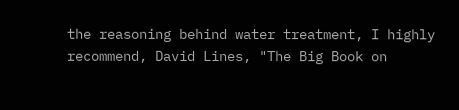the reasoning behind water treatment, I highly recommend, David Lines, "The Big Book on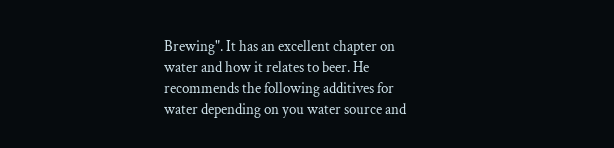Brewing". It has an excellent chapter on water and how it relates to beer. He recommends the following additives for water depending on you water source and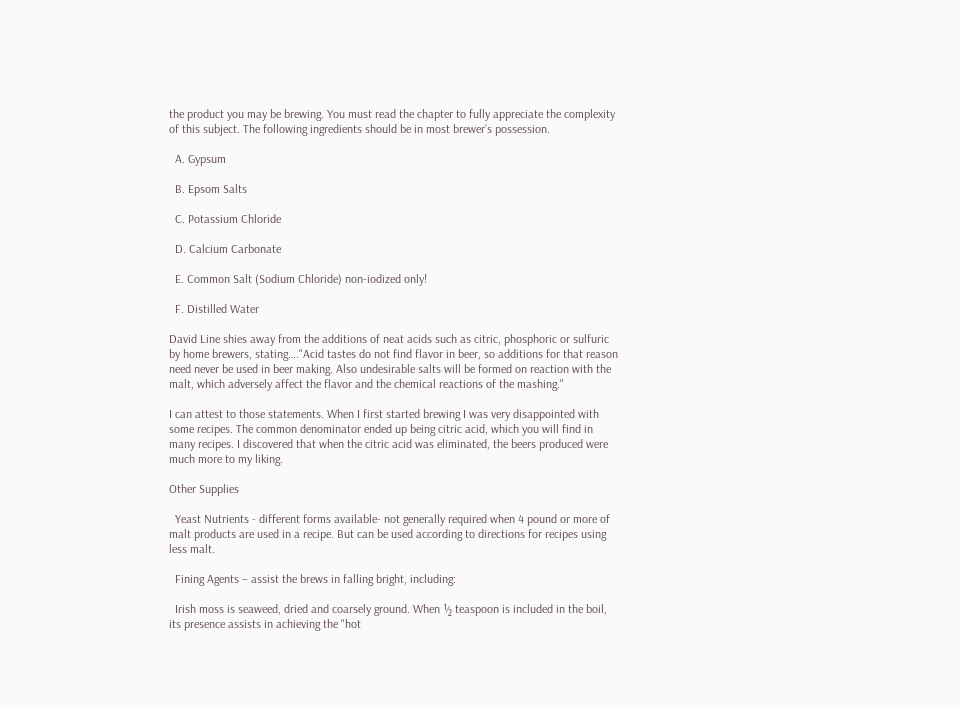the product you may be brewing. You must read the chapter to fully appreciate the complexity of this subject. The following ingredients should be in most brewer’s possession.

  A. Gypsum

  B. Epsom Salts

  C. Potassium Chloride

  D. Calcium Carbonate

  E. Common Salt (Sodium Chloride) non-iodized only!

  F. Distilled Water

David Line shies away from the additions of neat acids such as citric, phosphoric or sulfuric by home brewers, stating…."Acid tastes do not find flavor in beer, so additions for that reason need never be used in beer making. Also undesirable salts will be formed on reaction with the malt, which adversely affect the flavor and the chemical reactions of the mashing."

I can attest to those statements. When I first started brewing I was very disappointed with some recipes. The common denominator ended up being citric acid, which you will find in many recipes. I discovered that when the citric acid was eliminated, the beers produced were much more to my liking.

Other Supplies

  Yeast Nutrients - different forms available- not generally required when 4 pound or more of malt products are used in a recipe. But can be used according to directions for recipes using less malt.

  Fining Agents – assist the brews in falling bright, including:

  Irish moss is seaweed, dried and coarsely ground. When ½ teaspoon is included in the boil, its presence assists in achieving the "hot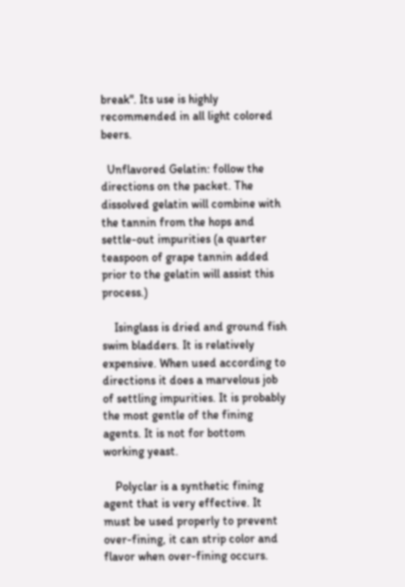break". Its use is highly recommended in all light colored beers.

  Unflavored Gelatin: follow the directions on the packet. The dissolved gelatin will combine with the tannin from the hops and settle-out impurities (a quarter teaspoon of grape tannin added prior to the gelatin will assist this process.)

    Isinglass is dried and ground fish swim bladders. It is relatively expensive. When used according to directions it does a marvelous job of settling impurities. It is probably the most gentle of the fining agents. It is not for bottom working yeast.

    Polyclar is a synthetic fining agent that is very effective. It must be used properly to prevent over-fining, it can strip color and flavor when over-fining occurs.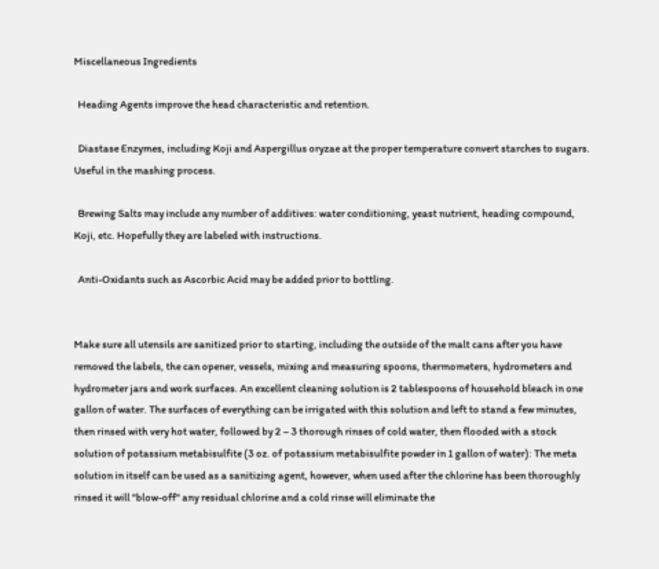Miscellaneous Ingredients

  Heading Agents improve the head characteristic and retention.

  Diastase Enzymes, including Koji and Aspergillus oryzae at the proper temperature convert starches to sugars. Useful in the mashing process.

  Brewing Salts may include any number of additives: water conditioning, yeast nutrient, heading compound, Koji, etc. Hopefully they are labeled with instructions.

  Anti-Oxidants such as Ascorbic Acid may be added prior to bottling.


Make sure all utensils are sanitized prior to starting, including the outside of the malt cans after you have removed the labels, the can opener, vessels, mixing and measuring spoons, thermometers, hydrometers and hydrometer jars and work surfaces. An excellent cleaning solution is 2 tablespoons of household bleach in one gallon of water. The surfaces of everything can be irrigated with this solution and left to stand a few minutes, then rinsed with very hot water, followed by 2 – 3 thorough rinses of cold water, then flooded with a stock solution of potassium metabisulfite (3 oz. of potassium metabisulfite powder in 1 gallon of water): The meta solution in itself can be used as a sanitizing agent, however, when used after the chlorine has been thoroughly rinsed it will "blow-off" any residual chlorine and a cold rinse will eliminate the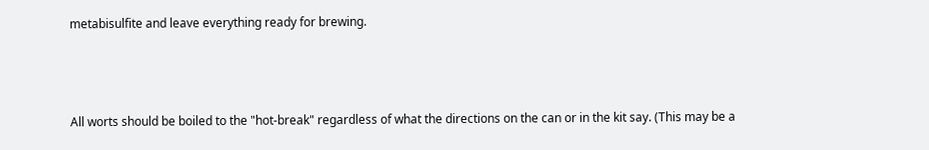metabisulfite and leave everything ready for brewing.



All worts should be boiled to the "hot-break" regardless of what the directions on the can or in the kit say. (This may be a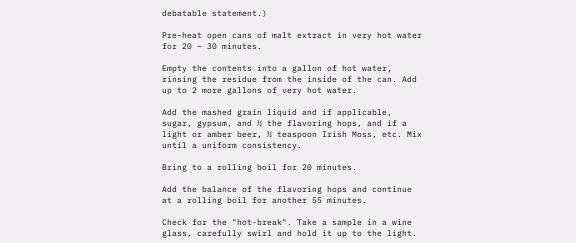debatable statement.)

Pre-heat open cans of malt extract in very hot water for 20 – 30 minutes.

Empty the contents into a gallon of hot water, rinsing the residue from the inside of the can. Add up to 2 more gallons of very hot water.

Add the mashed grain liquid and if applicable, sugar, gypsum, and ½ the flavoring hops, and if a light or amber beer, ½ teaspoon Irish Moss, etc. Mix until a uniform consistency.

Bring to a rolling boil for 20 minutes.

Add the balance of the flavoring hops and continue at a rolling boil for another 55 minutes.

Check for the "hot-break". Take a sample in a wine glass, carefully swirl and hold it up to the light.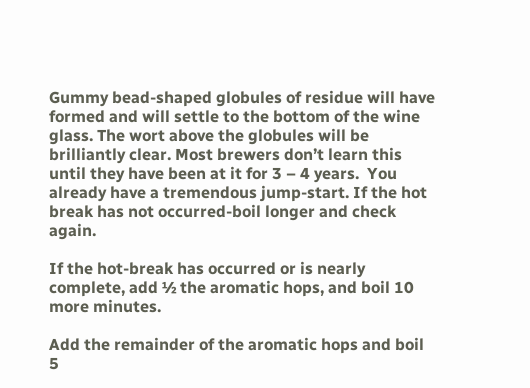Gummy bead-shaped globules of residue will have formed and will settle to the bottom of the wine glass. The wort above the globules will be brilliantly clear. Most brewers don’t learn this until they have been at it for 3 – 4 years.  You already have a tremendous jump-start. If the hot break has not occurred-boil longer and check again.

If the hot-break has occurred or is nearly complete, add ½ the aromatic hops, and boil 10 more minutes.

Add the remainder of the aromatic hops and boil 5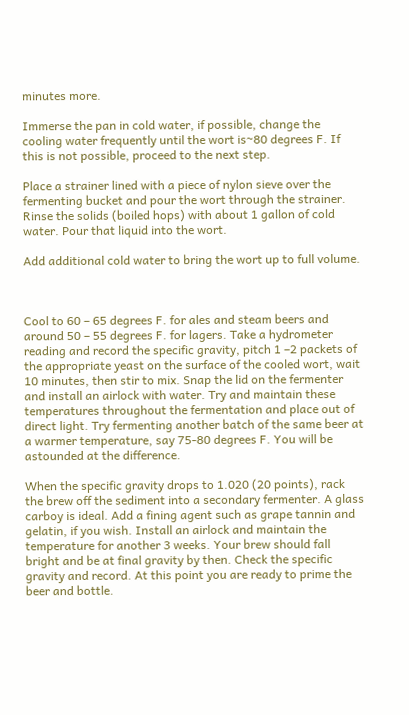minutes more.

Immerse the pan in cold water, if possible, change the cooling water frequently until the wort is~80 degrees F. If this is not possible, proceed to the next step.

Place a strainer lined with a piece of nylon sieve over the fermenting bucket and pour the wort through the strainer. Rinse the solids (boiled hops) with about 1 gallon of cold water. Pour that liquid into the wort.

Add additional cold water to bring the wort up to full volume.



Cool to 60 – 65 degrees F. for ales and steam beers and around 50 – 55 degrees F. for lagers. Take a hydrometer reading and record the specific gravity, pitch 1 –2 packets of the appropriate yeast on the surface of the cooled wort, wait 10 minutes, then stir to mix. Snap the lid on the fermenter and install an airlock with water. Try and maintain these temperatures throughout the fermentation and place out of direct light. Try fermenting another batch of the same beer at a warmer temperature, say 75-80 degrees F. You will be astounded at the difference.

When the specific gravity drops to 1.020 (20 points), rack the brew off the sediment into a secondary fermenter. A glass carboy is ideal. Add a fining agent such as grape tannin and gelatin, if you wish. Install an airlock and maintain the temperature for another 3 weeks. Your brew should fall bright and be at final gravity by then. Check the specific gravity and record. At this point you are ready to prime the beer and bottle.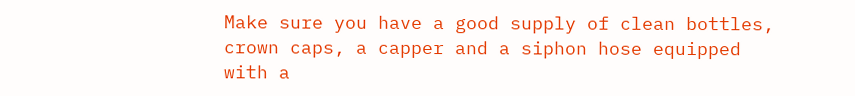Make sure you have a good supply of clean bottles, crown caps, a capper and a siphon hose equipped with a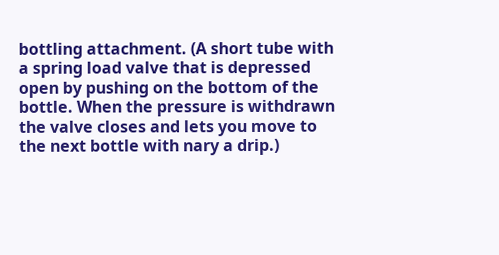bottling attachment. (A short tube with a spring load valve that is depressed open by pushing on the bottom of the bottle. When the pressure is withdrawn the valve closes and lets you move to the next bottle with nary a drip.)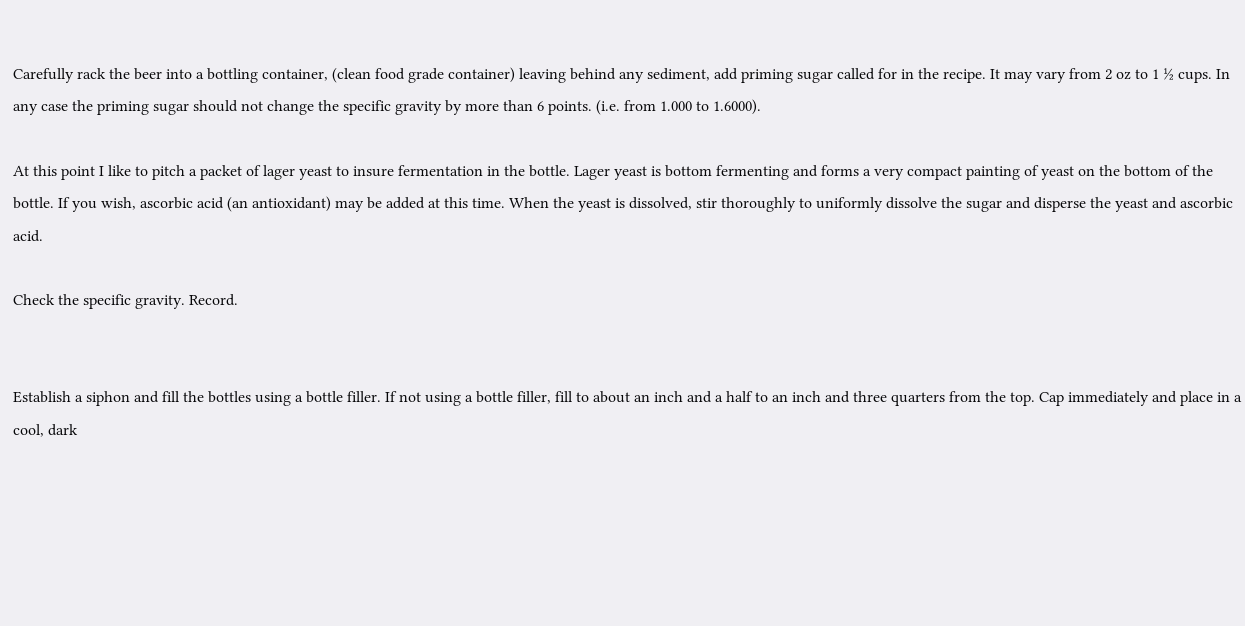Carefully rack the beer into a bottling container, (clean food grade container) leaving behind any sediment, add priming sugar called for in the recipe. It may vary from 2 oz to 1 ½ cups. In any case the priming sugar should not change the specific gravity by more than 6 points. (i.e. from 1.000 to 1.6000).

At this point I like to pitch a packet of lager yeast to insure fermentation in the bottle. Lager yeast is bottom fermenting and forms a very compact painting of yeast on the bottom of the bottle. If you wish, ascorbic acid (an antioxidant) may be added at this time. When the yeast is dissolved, stir thoroughly to uniformly dissolve the sugar and disperse the yeast and ascorbic acid.

Check the specific gravity. Record.


Establish a siphon and fill the bottles using a bottle filler. If not using a bottle filler, fill to about an inch and a half to an inch and three quarters from the top. Cap immediately and place in a cool, dark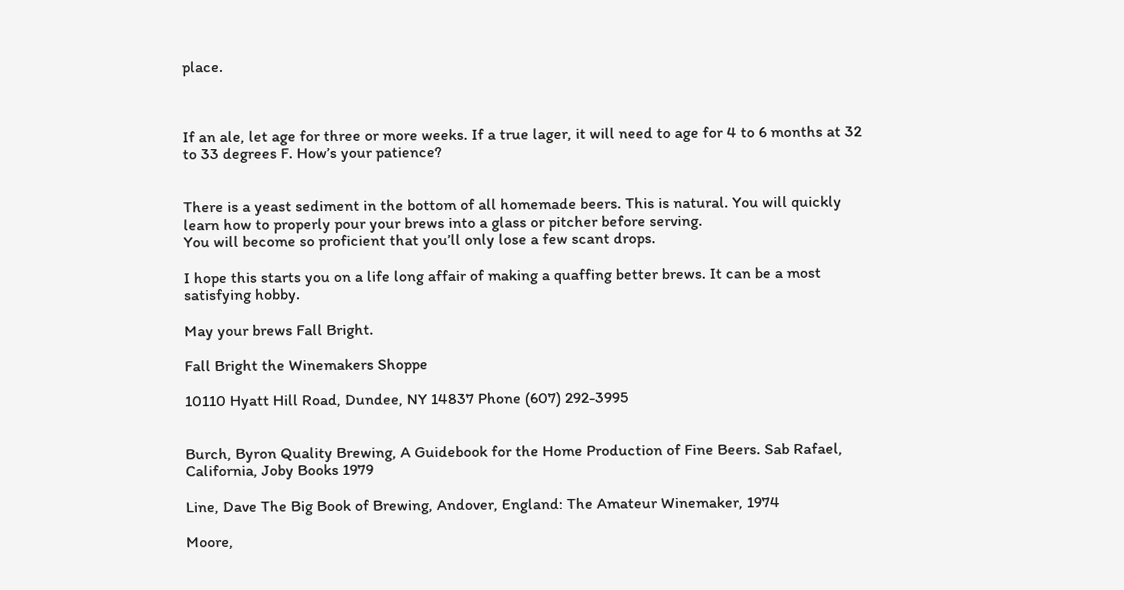place.



If an ale, let age for three or more weeks. If a true lager, it will need to age for 4 to 6 months at 32 to 33 degrees F. How’s your patience?


There is a yeast sediment in the bottom of all homemade beers. This is natural. You will quickly learn how to properly pour your brews into a glass or pitcher before serving.
You will become so proficient that you’ll only lose a few scant drops.

I hope this starts you on a life long affair of making a quaffing better brews. It can be a most satisfying hobby.

May your brews Fall Bright.

Fall Bright the Winemakers Shoppe

10110 Hyatt Hill Road, Dundee, NY 14837 Phone (607) 292-3995


Burch, Byron Quality Brewing, A Guidebook for the Home Production of Fine Beers. Sab Rafael, California, Joby Books 1979

Line, Dave The Big Book of Brewing, Andover, England: The Amateur Winemaker, 1974

Moore,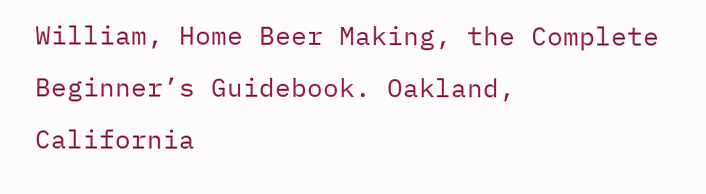William, Home Beer Making, the Complete Beginner’s Guidebook. Oakland, California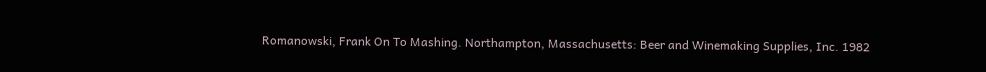Romanowski, Frank On To Mashing. Northampton, Massachusetts: Beer and Winemaking Supplies, Inc. 1982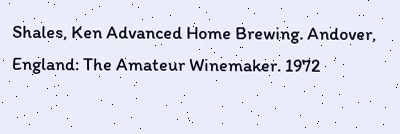Shales, Ken Advanced Home Brewing. Andover, England: The Amateur Winemaker. 1972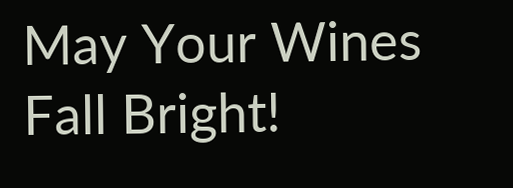May Your Wines Fall Bright!